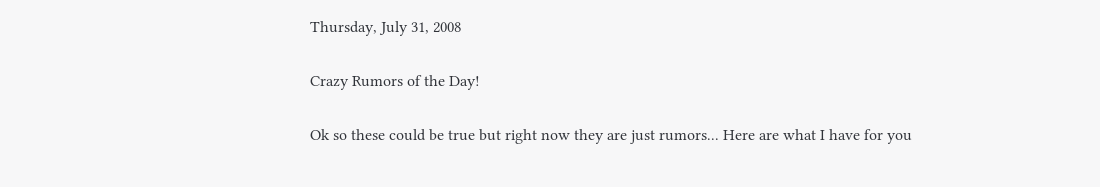Thursday, July 31, 2008

Crazy Rumors of the Day!

Ok so these could be true but right now they are just rumors... Here are what I have for you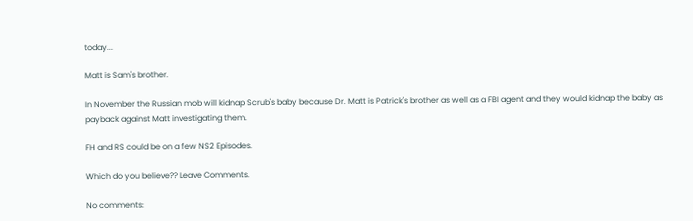today...

Matt is Sam's brother.

In November the Russian mob will kidnap Scrub's baby because Dr. Matt is Patrick's brother as well as a FBI agent and they would kidnap the baby as payback against Matt investigating them.

FH and RS could be on a few NS2 Episodes.

Which do you believe?? Leave Comments.

No comments: